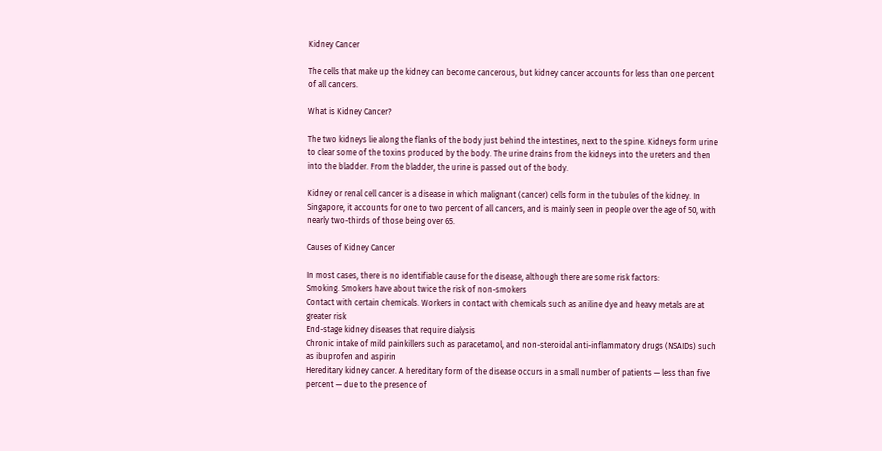Kidney Cancer

The cells that make up the kidney can become cancerous, but kidney cancer accounts for less than one percent of all cancers.

What is Kidney Cancer?

The two kidneys lie along the flanks of the body just behind the intestines, next to the spine. Kidneys form urine to clear some of the toxins produced by the body. The urine drains from the kidneys into the ureters and then into the bladder. From the bladder, the urine is passed out of the body.

Kidney or renal cell cancer is a disease in which malignant (cancer) cells form in the tubules of the kidney. In Singapore, it accounts for one to two percent of all cancers, and is mainly seen in people over the age of 50, with nearly two-thirds of those being over 65.

Causes of Kidney Cancer

In most cases, there is no identifiable cause for the disease, although there are some risk factors:
Smoking. Smokers have about twice the risk of non-smokers
Contact with certain chemicals. Workers in contact with chemicals such as aniline dye and heavy metals are at greater risk
End-stage kidney diseases that require dialysis
Chronic intake of mild painkillers such as paracetamol, and non-steroidal anti-inflammatory drugs (NSAIDs) such as ibuprofen and aspirin
Hereditary kidney cancer. A hereditary form of the disease occurs in a small number of patients — less than five percent — due to the presence of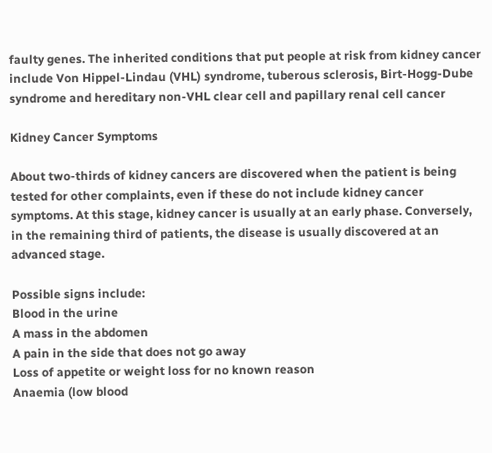faulty genes. The inherited conditions that put people at risk from kidney cancer include Von Hippel-Lindau (VHL) syndrome, tuberous sclerosis, Birt-Hogg-Dube syndrome and hereditary non-VHL clear cell and papillary renal cell cancer

Kidney Cancer Symptoms

About two-thirds of kidney cancers are discovered when the patient is being tested for other complaints, even if these do not include kidney cancer symptoms. At this stage, kidney cancer is usually at an early phase. Conversely, in the remaining third of patients, the disease is usually discovered at an advanced stage.

Possible signs include:
Blood in the urine
A mass in the abdomen
A pain in the side that does not go away
Loss of appetite or weight loss for no known reason
Anaemia (low blood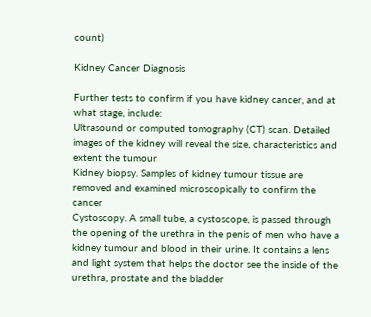count)

Kidney Cancer Diagnosis

Further tests to confirm if you have kidney cancer, and at what stage, include:
Ultrasound or computed tomography (CT) scan. Detailed images of the kidney will reveal the size, characteristics and extent the tumour
Kidney biopsy. Samples of kidney tumour tissue are removed and examined microscopically to confirm the cancer
Cystoscopy. A small tube, a cystoscope, is passed through the opening of the urethra in the penis of men who have a kidney tumour and blood in their urine. It contains a lens and light system that helps the doctor see the inside of the urethra, prostate and the bladder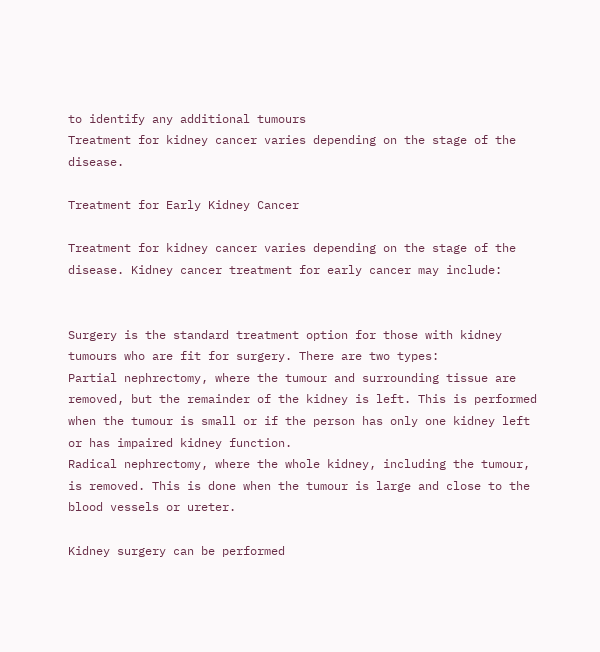to identify any additional tumours
Treatment for kidney cancer varies depending on the stage of the disease.

Treatment for Early Kidney Cancer

Treatment for kidney cancer varies depending on the stage of the disease. Kidney cancer treatment for early cancer may include:


Surgery is the standard treatment option for those with kidney tumours who are fit for surgery. There are two types:
Partial nephrectomy, where the tumour and surrounding tissue are removed, but the remainder of the kidney is left. This is performed when the tumour is small or if the person has only one kidney left or has impaired kidney function.
Radical nephrectomy, where the whole kidney, including the tumour, is removed. This is done when the tumour is large and close to the blood vessels or ureter.

Kidney surgery can be performed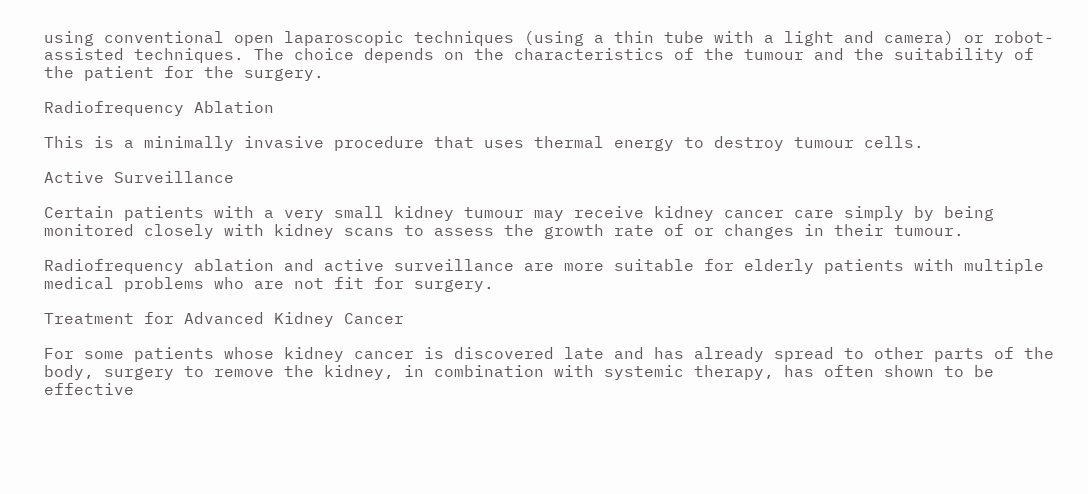using conventional open laparoscopic techniques (using a thin tube with a light and camera) or robot-assisted techniques. The choice depends on the characteristics of the tumour and the suitability of the patient for the surgery.

Radiofrequency Ablation

This is a minimally invasive procedure that uses thermal energy to destroy tumour cells.

Active Surveillance

Certain patients with a very small kidney tumour may receive kidney cancer care simply by being monitored closely with kidney scans to assess the growth rate of or changes in their tumour.

Radiofrequency ablation and active surveillance are more suitable for elderly patients with multiple medical problems who are not fit for surgery.

Treatment for Advanced Kidney Cancer

For some patients whose kidney cancer is discovered late and has already spread to other parts of the body, surgery to remove the kidney, in combination with systemic therapy, has often shown to be effective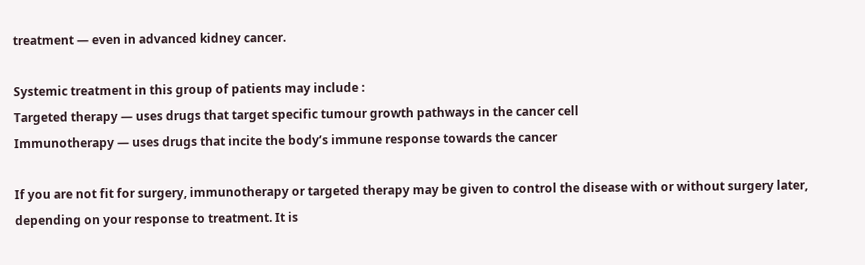treatment — even in advanced kidney cancer.

Systemic treatment in this group of patients may include :
Targeted therapy — uses drugs that target specific tumour growth pathways in the cancer cell
Immunotherapy — uses drugs that incite the body’s immune response towards the cancer

If you are not fit for surgery, immunotherapy or targeted therapy may be given to control the disease with or without surgery later, depending on your response to treatment. It is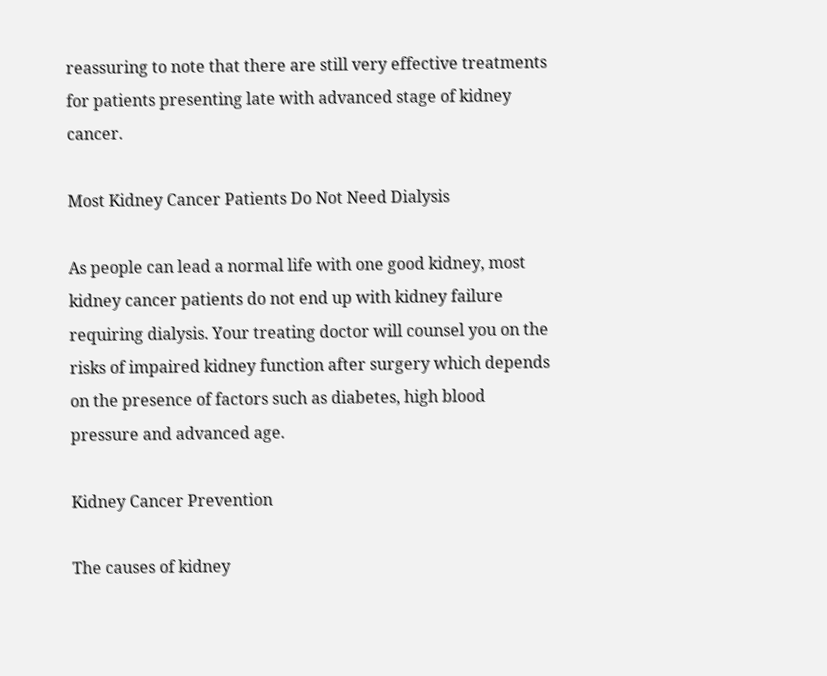reassuring to note that there are still very effective treatments for patients presenting late with advanced stage of kidney cancer.

Most Kidney Cancer Patients Do Not Need Dialysis

As people can lead a normal life with one good kidney, most kidney cancer patients do not end up with kidney failure requiring dialysis. Your treating doctor will counsel you on the risks of impaired kidney function after surgery which depends on the presence of factors such as diabetes, high blood pressure and advanced age.

Kidney Cancer Prevention

The causes of kidney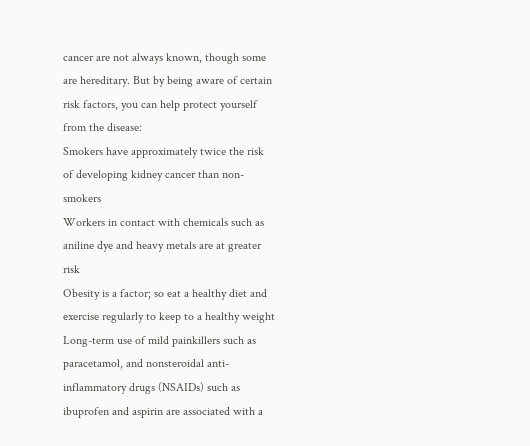cancer are not always known, though some are hereditary. But by being aware of certain risk factors, you can help protect yourself from the disease:
Smokers have approximately twice the risk of developing kidney cancer than non-smokers
Workers in contact with chemicals such as aniline dye and heavy metals are at greater risk
Obesity is a factor; so eat a healthy diet and exercise regularly to keep to a healthy weight
Long-term use of mild painkillers such as paracetamol, and nonsteroidal anti-inflammatory drugs (NSAIDs) such as ibuprofen and aspirin are associated with a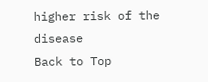higher risk of the disease
Back to Top